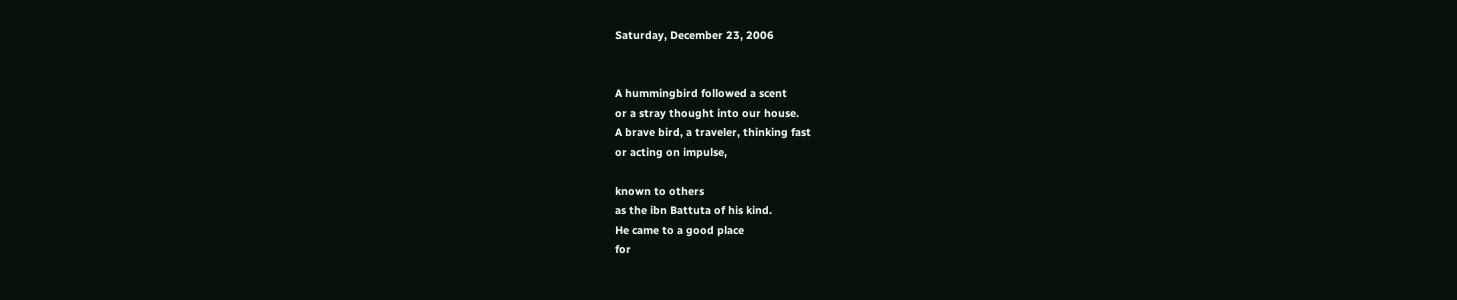Saturday, December 23, 2006


A hummingbird followed a scent
or a stray thought into our house.
A brave bird, a traveler, thinking fast
or acting on impulse,

known to others
as the ibn Battuta of his kind.
He came to a good place
for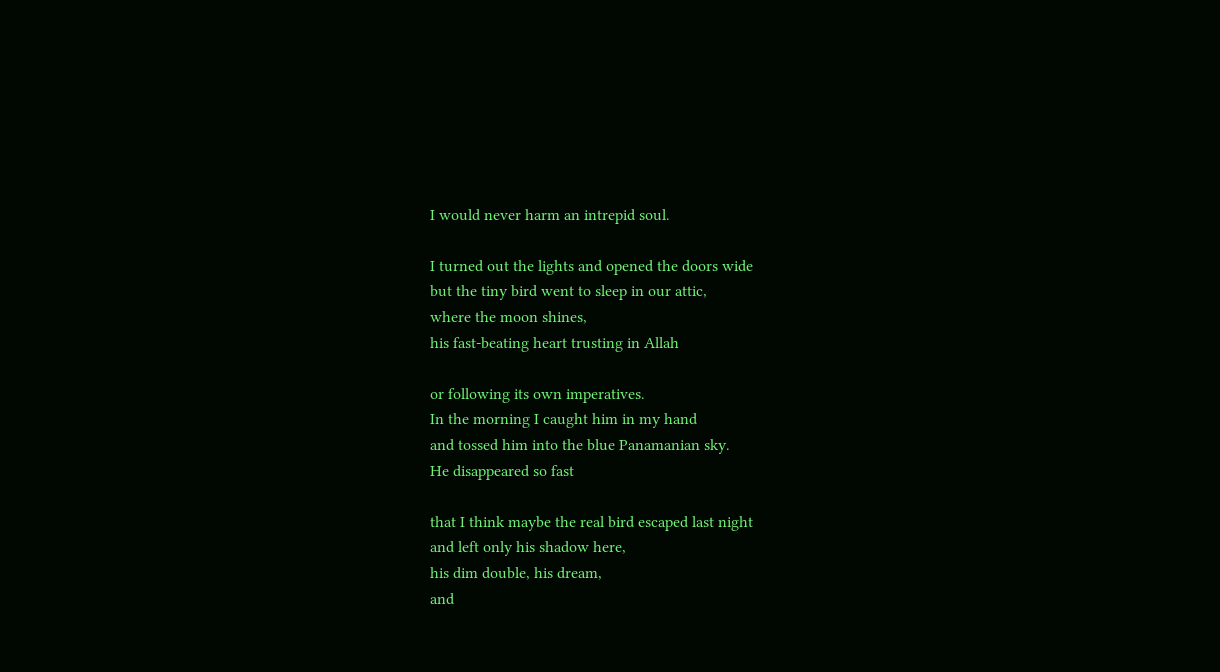I would never harm an intrepid soul.

I turned out the lights and opened the doors wide
but the tiny bird went to sleep in our attic,
where the moon shines,
his fast-beating heart trusting in Allah

or following its own imperatives.
In the morning I caught him in my hand
and tossed him into the blue Panamanian sky.
He disappeared so fast

that I think maybe the real bird escaped last night
and left only his shadow here,
his dim double, his dream,
and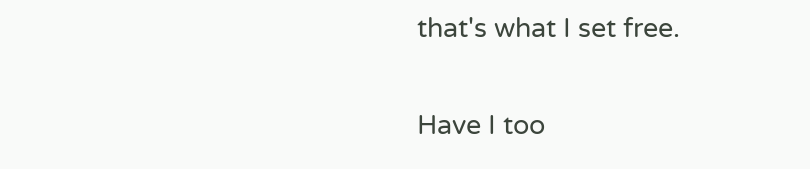that's what I set free.

Have I too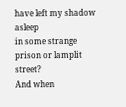have left my shadow asleep
in some strange prison or lamplit street?
And when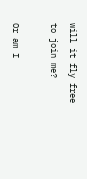will it fly free
to join me?

Or am I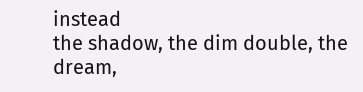instead
the shadow, the dim double, the dream,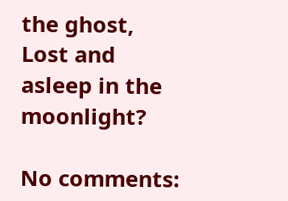the ghost,
Lost and asleep in the moonlight?

No comments: